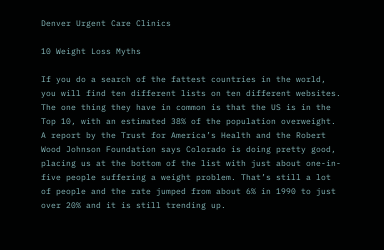Denver Urgent Care Clinics

10 Weight Loss Myths

If you do a search of the fattest countries in the world, you will find ten different lists on ten different websites. The one thing they have in common is that the US is in the Top 10, with an estimated 38% of the population overweight. A report by the Trust for America’s Health and the Robert Wood Johnson Foundation says Colorado is doing pretty good, placing us at the bottom of the list with just about one-in-five people suffering a weight problem. That’s still a lot of people and the rate jumped from about 6% in 1990 to just over 20% and it is still trending up.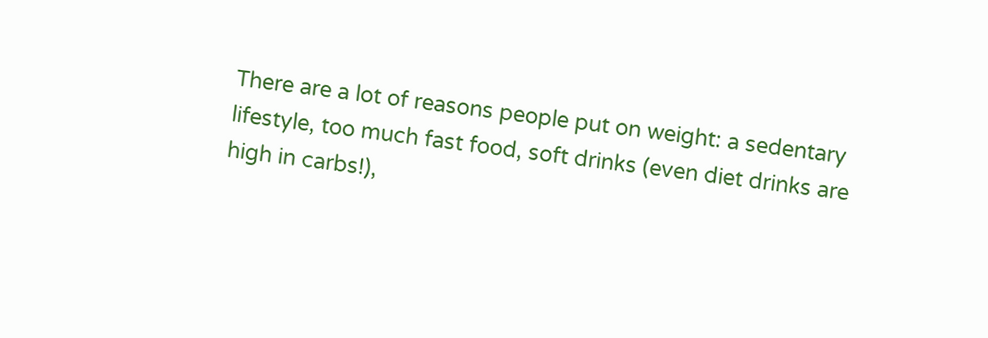There are a lot of reasons people put on weight: a sedentary lifestyle, too much fast food, soft drinks (even diet drinks are high in carbs!),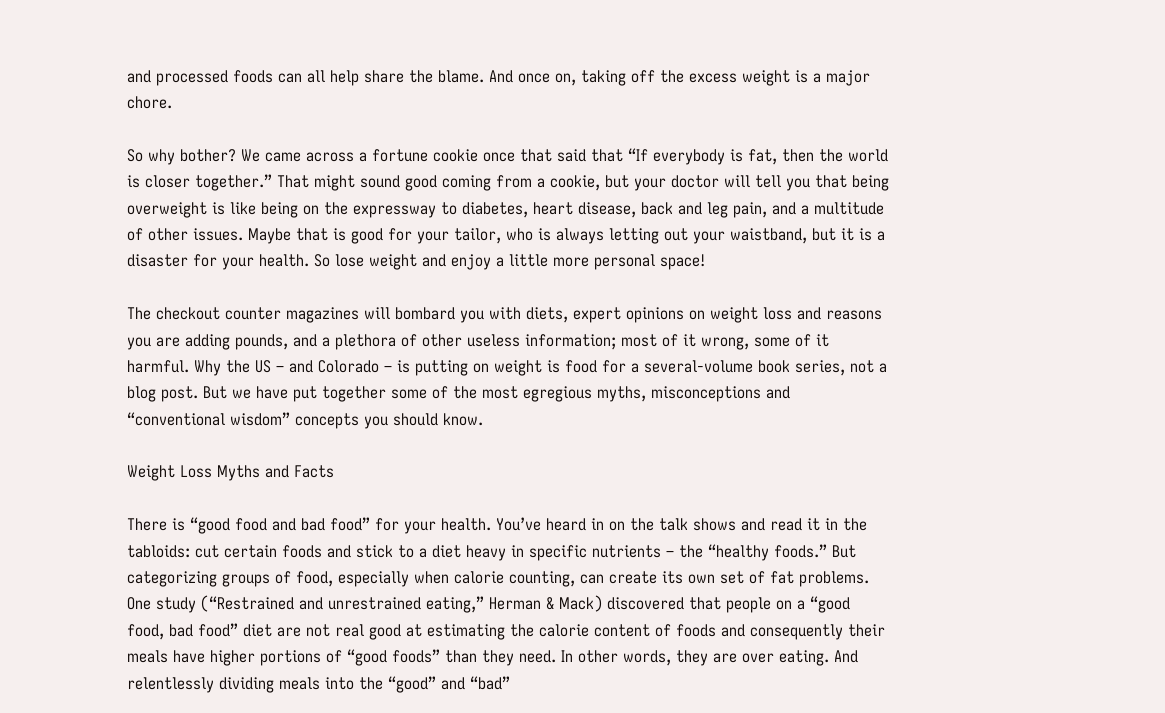and processed foods can all help share the blame. And once on, taking off the excess weight is a major chore.

So why bother? We came across a fortune cookie once that said that “If everybody is fat, then the world is closer together.” That might sound good coming from a cookie, but your doctor will tell you that being overweight is like being on the expressway to diabetes, heart disease, back and leg pain, and a multitude of other issues. Maybe that is good for your tailor, who is always letting out your waistband, but it is a disaster for your health. So lose weight and enjoy a little more personal space!

The checkout counter magazines will bombard you with diets, expert opinions on weight loss and reasons you are adding pounds, and a plethora of other useless information; most of it wrong, some of it harmful. Why the US – and Colorado – is putting on weight is food for a several-volume book series, not a blog post. But we have put together some of the most egregious myths, misconceptions and “conventional wisdom” concepts you should know.

Weight Loss Myths and Facts

There is “good food and bad food” for your health. You’ve heard in on the talk shows and read it in the tabloids: cut certain foods and stick to a diet heavy in specific nutrients – the “healthy foods.” But categorizing groups of food, especially when calorie counting, can create its own set of fat problems. One study (“Restrained and unrestrained eating,” Herman & Mack) discovered that people on a “good food, bad food” diet are not real good at estimating the calorie content of foods and consequently their meals have higher portions of “good foods” than they need. In other words, they are over eating. And relentlessly dividing meals into the “good” and “bad”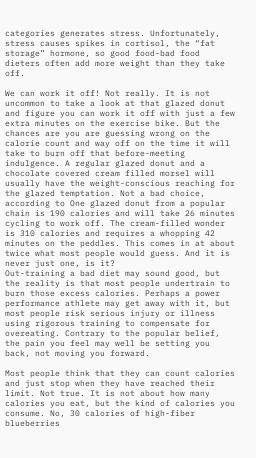categories generates stress. Unfortunately, stress causes spikes in cortisol, the “fat storage” hormone, so good food-bad food dieters often add more weight than they take off.

We can work it off! Not really. It is not uncommon to take a look at that glazed donut and figure you can work it off with just a few extra minutes on the exercise bike. But the chances are you are guessing wrong on the calorie count and way off on the time it will take to burn off that before-meeting indulgence. A regular glazed donut and a chocolate covered cream filled morsel will usually have the weight-conscious reaching for the glazed temptation. Not a bad choice, according to One glazed donut from a popular chain is 190 calories and will take 26 minutes cycling to work off. The cream-filled wonder is 310 calories and requires a whopping 42 minutes on the peddles. This comes in at about twice what most people would guess. And it is never just one, is it?
Out-training a bad diet may sound good, but the reality is that most people undertrain to burn those excess calories. Perhaps a power performance athlete may get away with it, but most people risk serious injury or illness using rigorous training to compensate for overeating. Contrary to the popular belief, the pain you feel may well be setting you back, not moving you forward.

Most people think that they can count calories and just stop when they have reached their limit. Not true. It is not about how many calories you eat, but the kind of calories you consume. No, 30 calories of high-fiber blueberries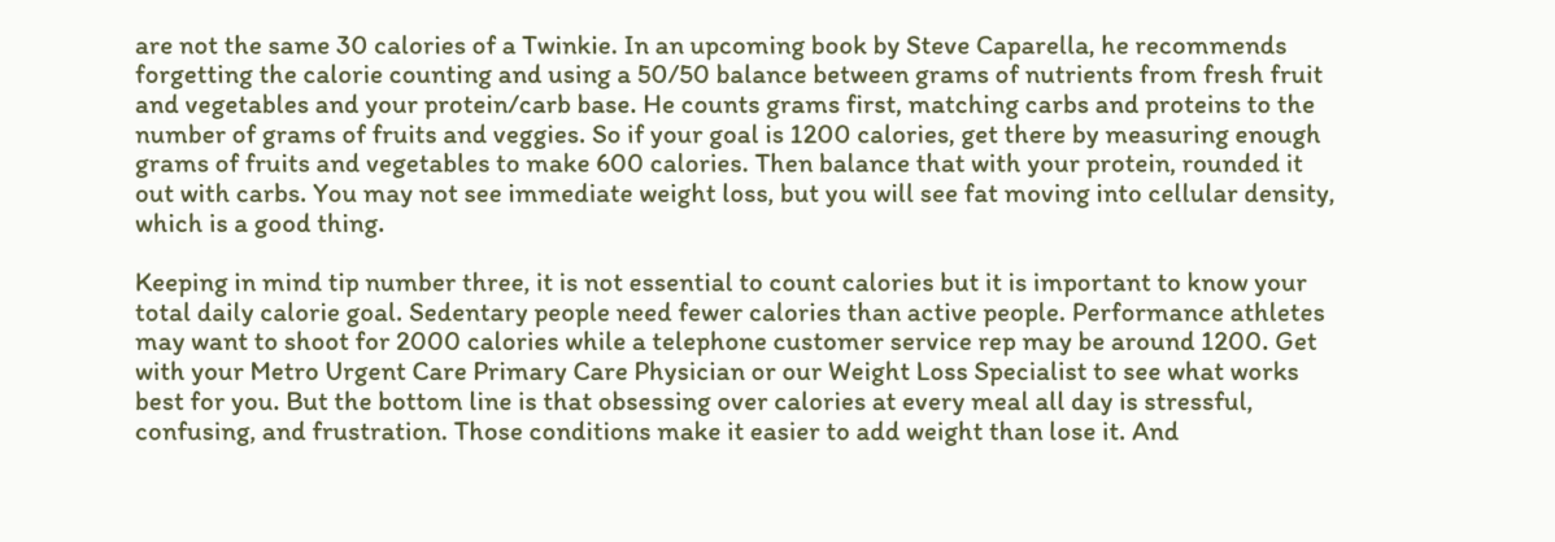are not the same 30 calories of a Twinkie. In an upcoming book by Steve Caparella, he recommends forgetting the calorie counting and using a 50/50 balance between grams of nutrients from fresh fruit and vegetables and your protein/carb base. He counts grams first, matching carbs and proteins to the number of grams of fruits and veggies. So if your goal is 1200 calories, get there by measuring enough grams of fruits and vegetables to make 600 calories. Then balance that with your protein, rounded it out with carbs. You may not see immediate weight loss, but you will see fat moving into cellular density, which is a good thing.

Keeping in mind tip number three, it is not essential to count calories but it is important to know your total daily calorie goal. Sedentary people need fewer calories than active people. Performance athletes may want to shoot for 2000 calories while a telephone customer service rep may be around 1200. Get with your Metro Urgent Care Primary Care Physician or our Weight Loss Specialist to see what works best for you. But the bottom line is that obsessing over calories at every meal all day is stressful, confusing, and frustration. Those conditions make it easier to add weight than lose it. And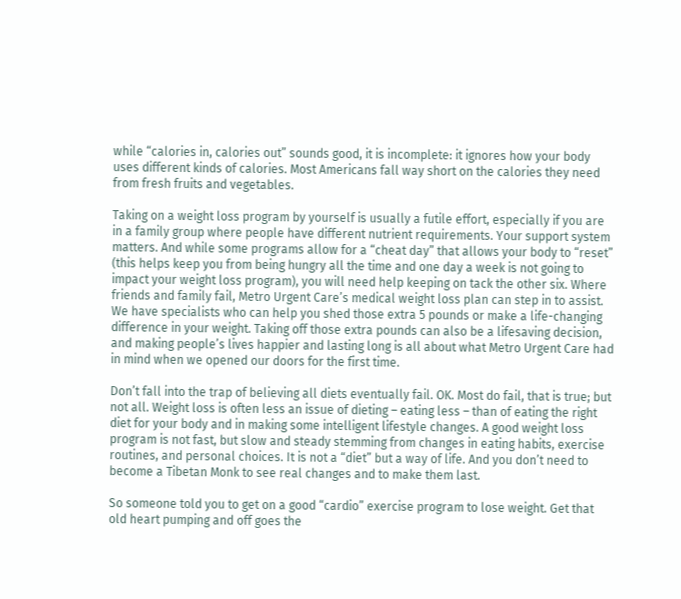while “calories in, calories out” sounds good, it is incomplete: it ignores how your body uses different kinds of calories. Most Americans fall way short on the calories they need from fresh fruits and vegetables.

Taking on a weight loss program by yourself is usually a futile effort, especially if you are in a family group where people have different nutrient requirements. Your support system matters. And while some programs allow for a “cheat day” that allows your body to “reset” (this helps keep you from being hungry all the time and one day a week is not going to impact your weight loss program), you will need help keeping on tack the other six. Where friends and family fail, Metro Urgent Care’s medical weight loss plan can step in to assist. We have specialists who can help you shed those extra 5 pounds or make a life-changing difference in your weight. Taking off those extra pounds can also be a lifesaving decision, and making people’s lives happier and lasting long is all about what Metro Urgent Care had in mind when we opened our doors for the first time.

Don’t fall into the trap of believing all diets eventually fail. OK. Most do fail, that is true; but not all. Weight loss is often less an issue of dieting – eating less – than of eating the right diet for your body and in making some intelligent lifestyle changes. A good weight loss program is not fast, but slow and steady stemming from changes in eating habits, exercise routines, and personal choices. It is not a “diet” but a way of life. And you don’t need to become a Tibetan Monk to see real changes and to make them last.

So someone told you to get on a good “cardio” exercise program to lose weight. Get that old heart pumping and off goes the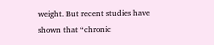weight. But recent studies have shown that “chronic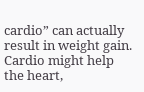cardio” can actually result in weight gain. Cardio might help the heart,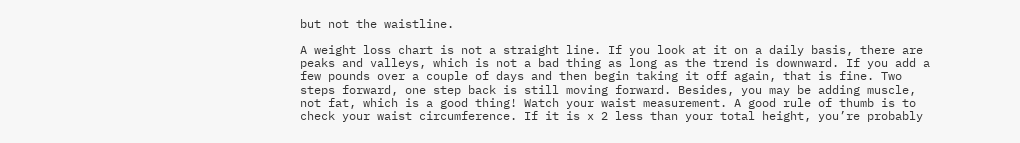but not the waistline.

A weight loss chart is not a straight line. If you look at it on a daily basis, there are peaks and valleys, which is not a bad thing as long as the trend is downward. If you add a few pounds over a couple of days and then begin taking it off again, that is fine. Two steps forward, one step back is still moving forward. Besides, you may be adding muscle, not fat, which is a good thing! Watch your waist measurement. A good rule of thumb is to check your waist circumference. If it is x 2 less than your total height, you’re probably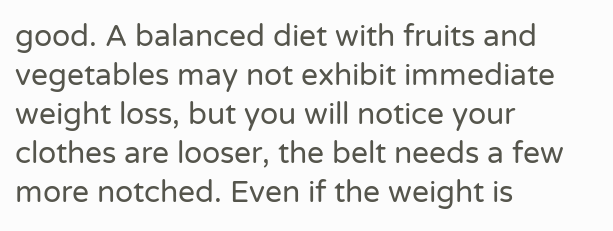good. A balanced diet with fruits and vegetables may not exhibit immediate weight loss, but you will notice your clothes are looser, the belt needs a few more notched. Even if the weight is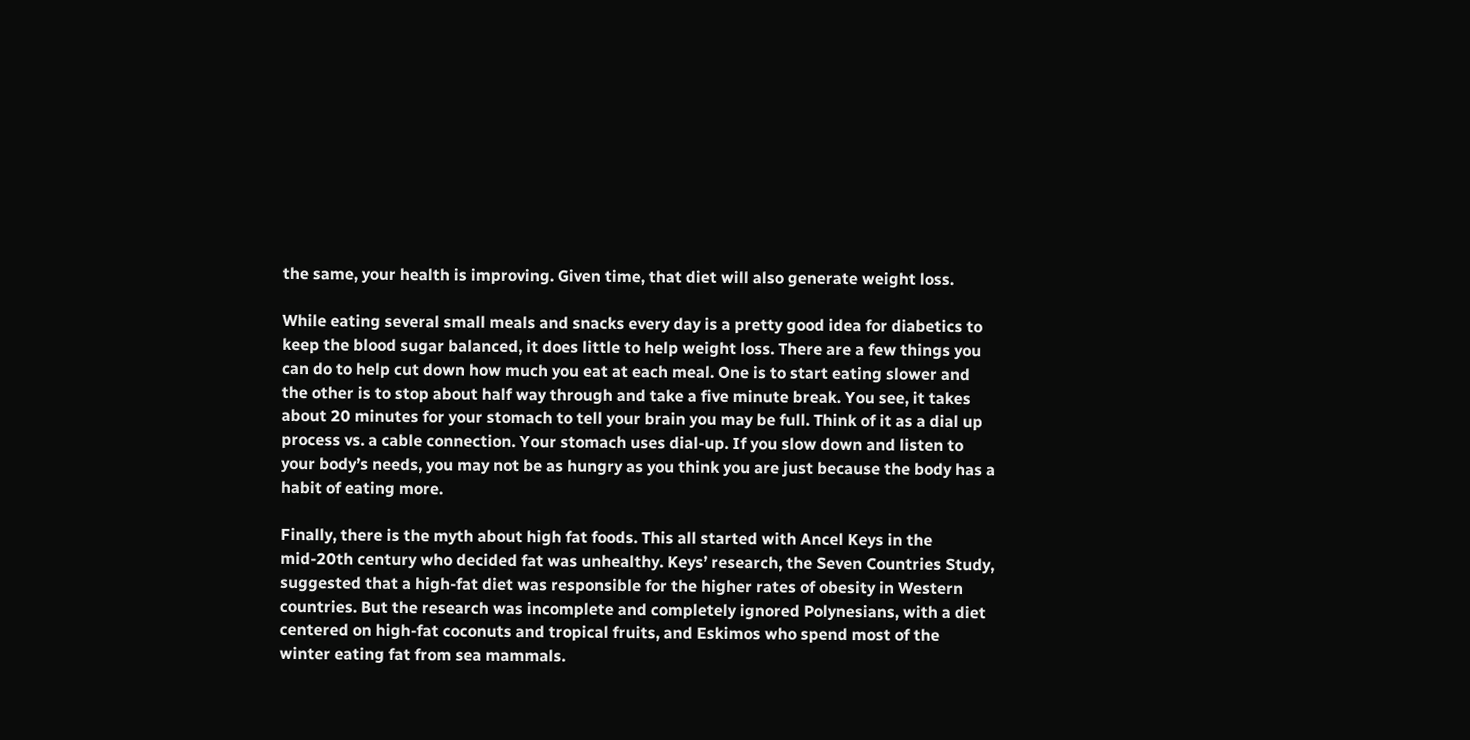the same, your health is improving. Given time, that diet will also generate weight loss.

While eating several small meals and snacks every day is a pretty good idea for diabetics to keep the blood sugar balanced, it does little to help weight loss. There are a few things you can do to help cut down how much you eat at each meal. One is to start eating slower and the other is to stop about half way through and take a five minute break. You see, it takes about 20 minutes for your stomach to tell your brain you may be full. Think of it as a dial up process vs. a cable connection. Your stomach uses dial-up. If you slow down and listen to your body’s needs, you may not be as hungry as you think you are just because the body has a habit of eating more.

Finally, there is the myth about high fat foods. This all started with Ancel Keys in the mid-20th century who decided fat was unhealthy. Keys’ research, the Seven Countries Study, suggested that a high-fat diet was responsible for the higher rates of obesity in Western countries. But the research was incomplete and completely ignored Polynesians, with a diet centered on high-fat coconuts and tropical fruits, and Eskimos who spend most of the winter eating fat from sea mammals.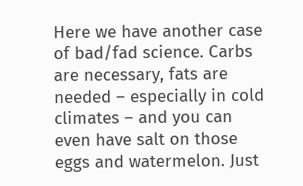Here we have another case of bad/fad science. Carbs are necessary, fats are needed – especially in cold climates – and you can even have salt on those eggs and watermelon. Just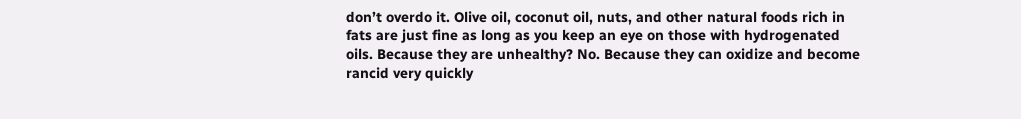don’t overdo it. Olive oil, coconut oil, nuts, and other natural foods rich in fats are just fine as long as you keep an eye on those with hydrogenated oils. Because they are unhealthy? No. Because they can oxidize and become rancid very quickly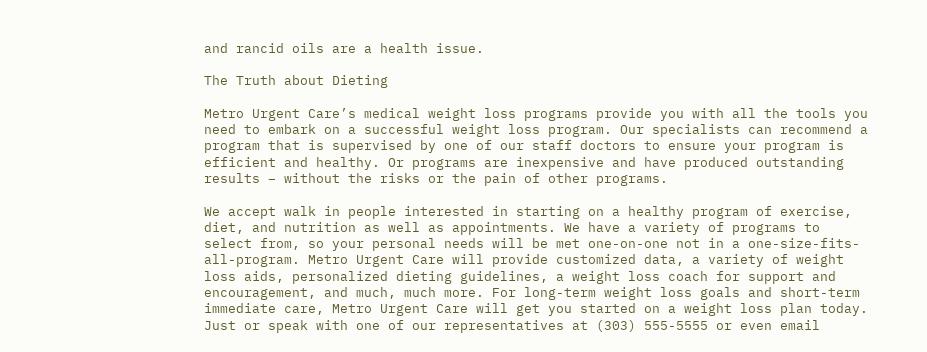and rancid oils are a health issue.

The Truth about Dieting

Metro Urgent Care’s medical weight loss programs provide you with all the tools you need to embark on a successful weight loss program. Our specialists can recommend a program that is supervised by one of our staff doctors to ensure your program is efficient and healthy. Or programs are inexpensive and have produced outstanding results – without the risks or the pain of other programs.

We accept walk in people interested in starting on a healthy program of exercise, diet, and nutrition as well as appointments. We have a variety of programs to select from, so your personal needs will be met one-on-one not in a one-size-fits-all-program. Metro Urgent Care will provide customized data, a variety of weight loss aids, personalized dieting guidelines, a weight loss coach for support and encouragement, and much, much more. For long-term weight loss goals and short-term immediate care, Metro Urgent Care will get you started on a weight loss plan today. Just or speak with one of our representatives at (303) 555-5555 or even email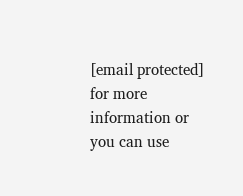[email protected] for more information or you can use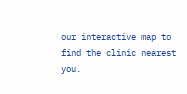our interactive map to find the clinic nearest you.